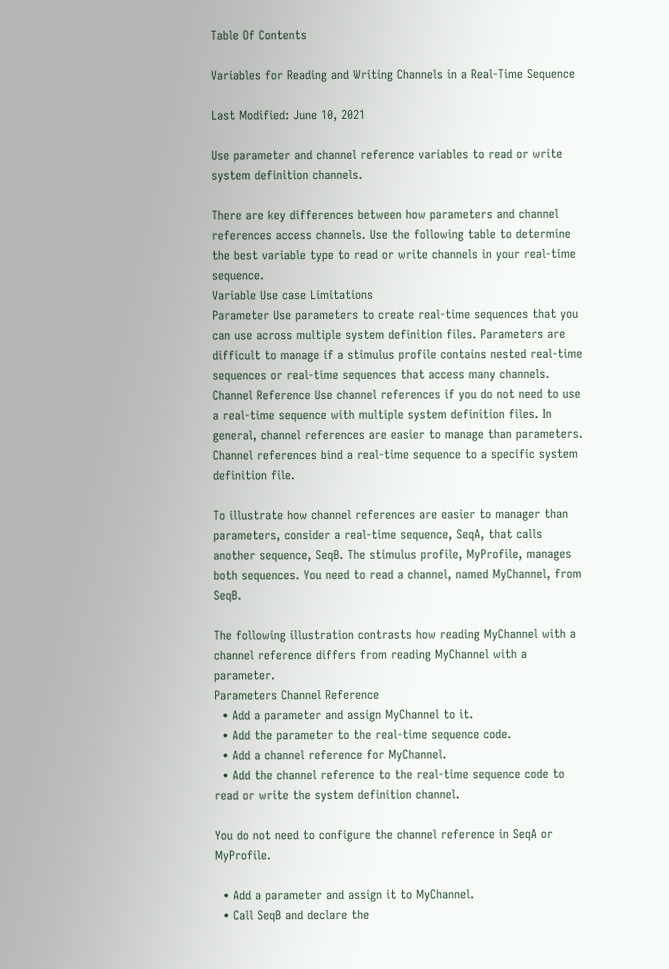Table Of Contents

Variables for Reading and Writing Channels in a Real-Time Sequence

Last Modified: June 10, 2021

Use parameter and channel reference variables to read or write system definition channels.

There are key differences between how parameters and channel references access channels. Use the following table to determine the best variable type to read or write channels in your real-time sequence.
Variable Use case Limitations
Parameter Use parameters to create real-time sequences that you can use across multiple system definition files. Parameters are difficult to manage if a stimulus profile contains nested real-time sequences or real-time sequences that access many channels.
Channel Reference Use channel references if you do not need to use a real-time sequence with multiple system definition files. In general, channel references are easier to manage than parameters. Channel references bind a real-time sequence to a specific system definition file.

To illustrate how channel references are easier to manager than parameters, consider a real-time sequence, SeqA, that calls another sequence, SeqB. The stimulus profile, MyProfile, manages both sequences. You need to read a channel, named MyChannel, from SeqB.

The following illustration contrasts how reading MyChannel with a channel reference differs from reading MyChannel with a parameter.
Parameters Channel Reference
  • Add a parameter and assign MyChannel to it.
  • Add the parameter to the real-time sequence code.
  • Add a channel reference for MyChannel.
  • Add the channel reference to the real-time sequence code to read or write the system definition channel.

You do not need to configure the channel reference in SeqA or MyProfile.

  • Add a parameter and assign it to MyChannel.
  • Call SeqB and declare the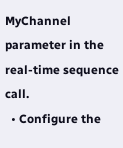MyChannel parameter in the real-time sequence call.
  • Configure the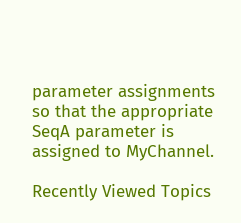parameter assignments so that the appropriate SeqA parameter is assigned to MyChannel.

Recently Viewed Topics